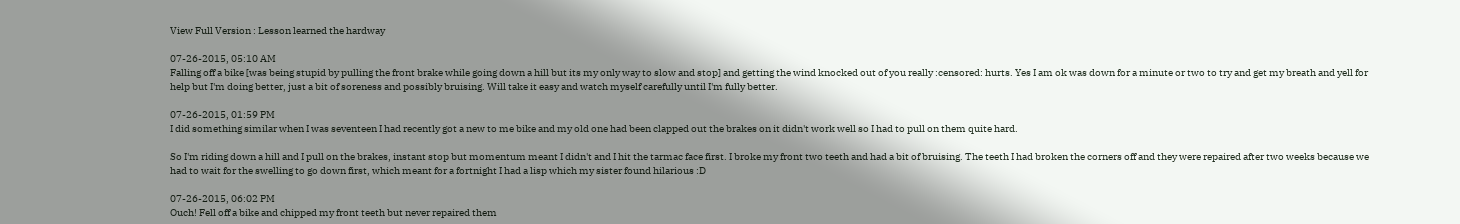View Full Version : Lesson learned the hardway

07-26-2015, 05:10 AM
Falling off a bike [was being stupid by pulling the front brake while going down a hill but its my only way to slow and stop] and getting the wind knocked out of you really :censored: hurts. Yes I am ok was down for a minute or two to try and get my breath and yell for help but I'm doing better, just a bit of soreness and possibly bruising. Will take it easy and watch myself carefully until I'm fully better.

07-26-2015, 01:59 PM
I did something similar when I was seventeen I had recently got a new to me bike and my old one had been clapped out the brakes on it didn't work well so I had to pull on them quite hard.

So I'm riding down a hill and I pull on the brakes, instant stop but momentum meant I didn't and I hit the tarmac face first. I broke my front two teeth and had a bit of bruising. The teeth I had broken the corners off and they were repaired after two weeks because we had to wait for the swelling to go down first, which meant for a fortnight I had a lisp which my sister found hilarious :D

07-26-2015, 06:02 PM
Ouch! Fell off a bike and chipped my front teeth but never repaired them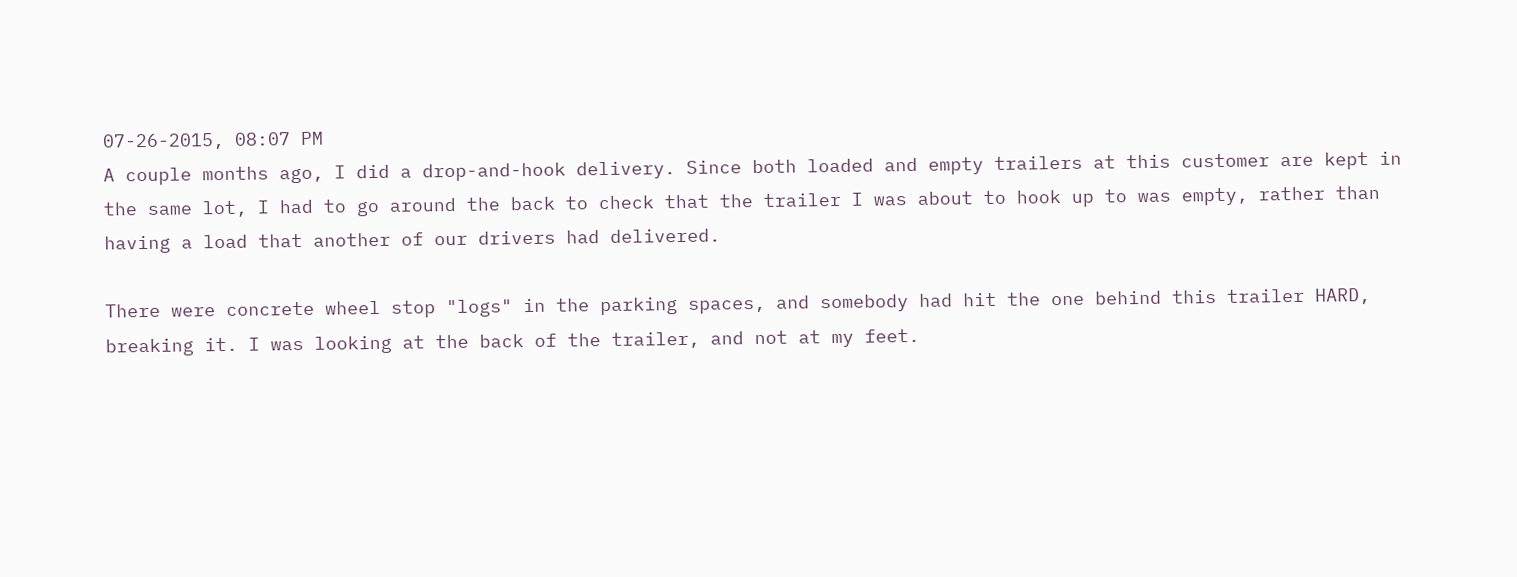07-26-2015, 08:07 PM
A couple months ago, I did a drop-and-hook delivery. Since both loaded and empty trailers at this customer are kept in the same lot, I had to go around the back to check that the trailer I was about to hook up to was empty, rather than having a load that another of our drivers had delivered.

There were concrete wheel stop "logs" in the parking spaces, and somebody had hit the one behind this trailer HARD, breaking it. I was looking at the back of the trailer, and not at my feet.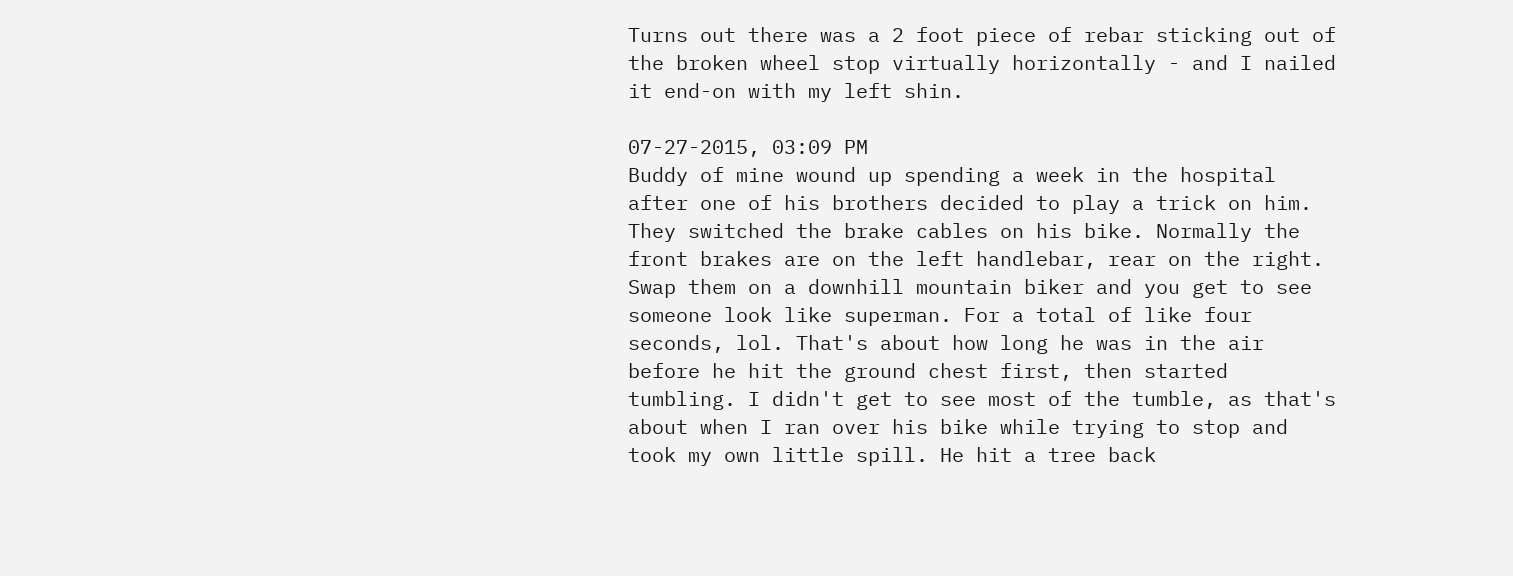Turns out there was a 2 foot piece of rebar sticking out of the broken wheel stop virtually horizontally - and I nailed it end-on with my left shin.

07-27-2015, 03:09 PM
Buddy of mine wound up spending a week in the hospital after one of his brothers decided to play a trick on him. They switched the brake cables on his bike. Normally the front brakes are on the left handlebar, rear on the right. Swap them on a downhill mountain biker and you get to see someone look like superman. For a total of like four seconds, lol. That's about how long he was in the air before he hit the ground chest first, then started tumbling. I didn't get to see most of the tumble, as that's about when I ran over his bike while trying to stop and took my own little spill. He hit a tree back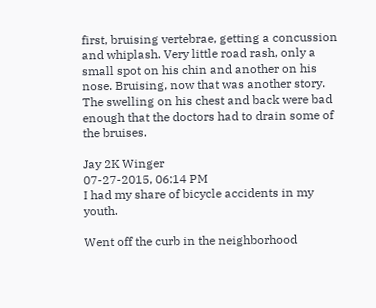first, bruising vertebrae, getting a concussion and whiplash. Very little road rash, only a small spot on his chin and another on his nose. Bruising, now that was another story. The swelling on his chest and back were bad enough that the doctors had to drain some of the bruises.

Jay 2K Winger
07-27-2015, 06:14 PM
I had my share of bicycle accidents in my youth.

Went off the curb in the neighborhood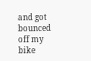and got bounced off my bike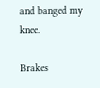and banged my knee.

Brakes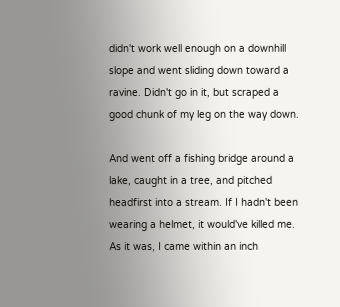didn't work well enough on a downhill slope and went sliding down toward a ravine. Didn't go in it, but scraped a good chunk of my leg on the way down.

And went off a fishing bridge around a lake, caught in a tree, and pitched headfirst into a stream. If I hadn't been wearing a helmet, it would've killed me. As it was, I came within an inch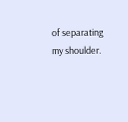of separating my shoulder.